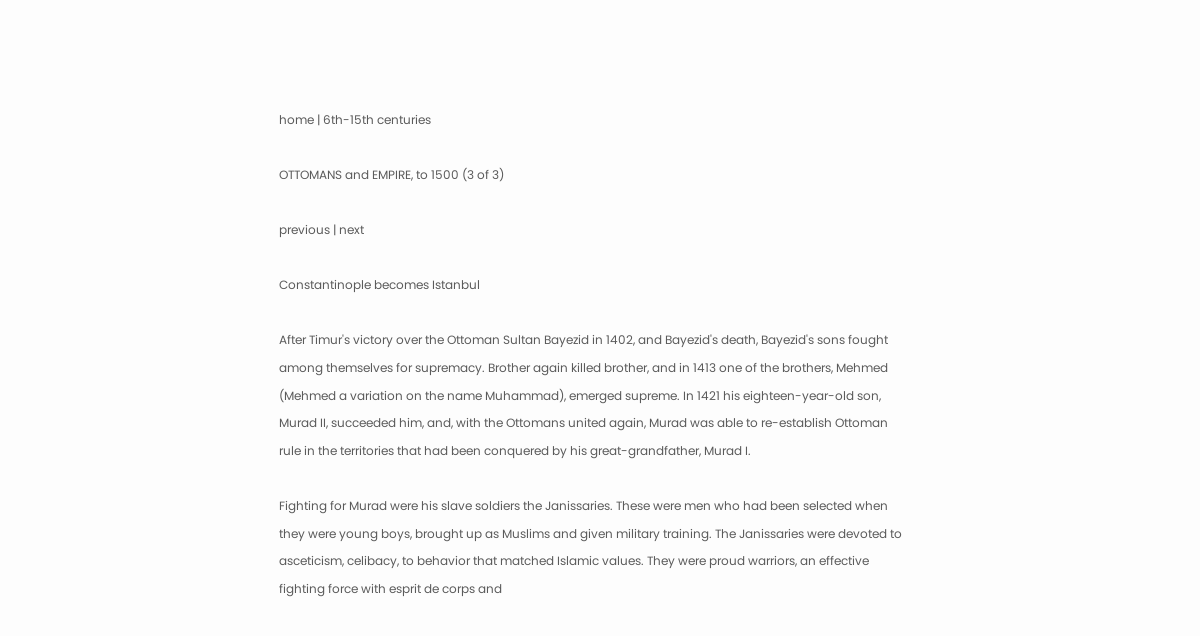home | 6th-15th centuries

OTTOMANS and EMPIRE, to 1500 (3 of 3)

previous | next

Constantinople becomes Istanbul

After Timur's victory over the Ottoman Sultan Bayezid in 1402, and Bayezid's death, Bayezid's sons fought among themselves for supremacy. Brother again killed brother, and in 1413 one of the brothers, Mehmed (Mehmed a variation on the name Muhammad), emerged supreme. In 1421 his eighteen-year-old son, Murad II, succeeded him, and, with the Ottomans united again, Murad was able to re-establish Ottoman rule in the territories that had been conquered by his great-grandfather, Murad I.

Fighting for Murad were his slave soldiers the Janissaries. These were men who had been selected when they were young boys, brought up as Muslims and given military training. The Janissaries were devoted to asceticism, celibacy, to behavior that matched Islamic values. They were proud warriors, an effective fighting force with esprit de corps and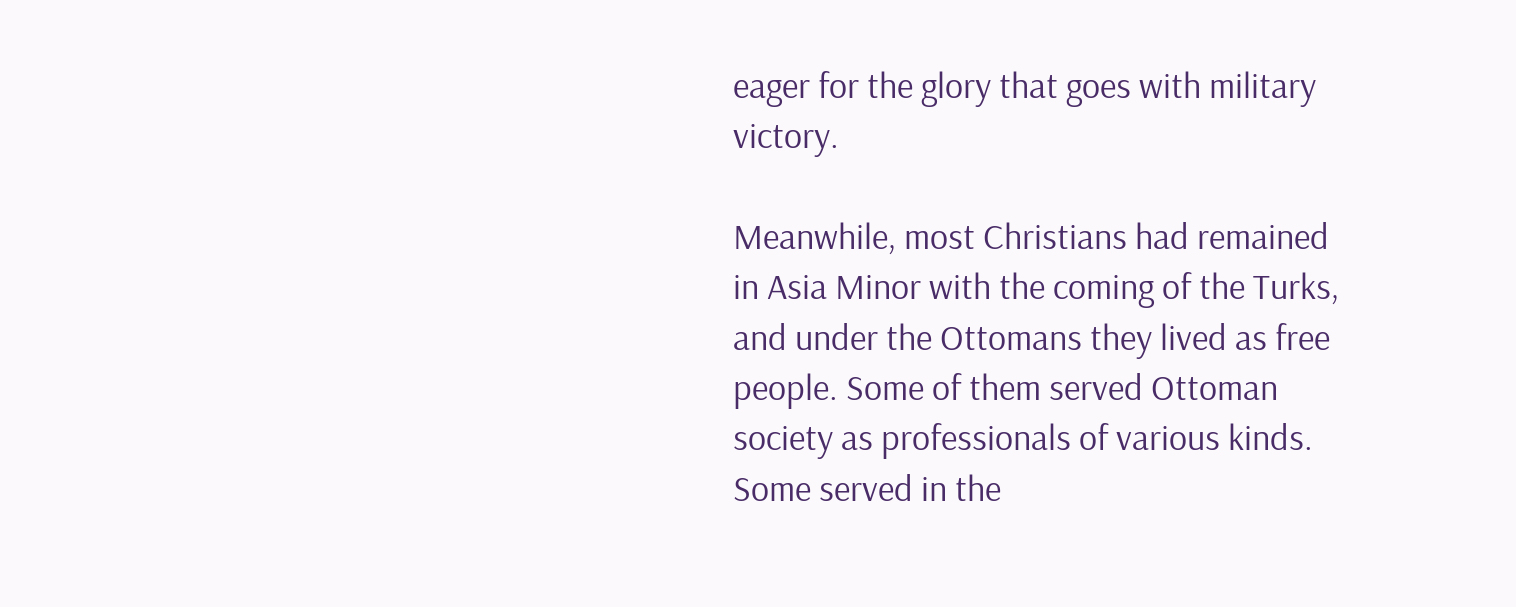eager for the glory that goes with military victory.

Meanwhile, most Christians had remained in Asia Minor with the coming of the Turks, and under the Ottomans they lived as free people. Some of them served Ottoman society as professionals of various kinds. Some served in the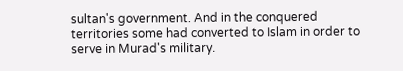sultan's government. And in the conquered territories some had converted to Islam in order to serve in Murad's military.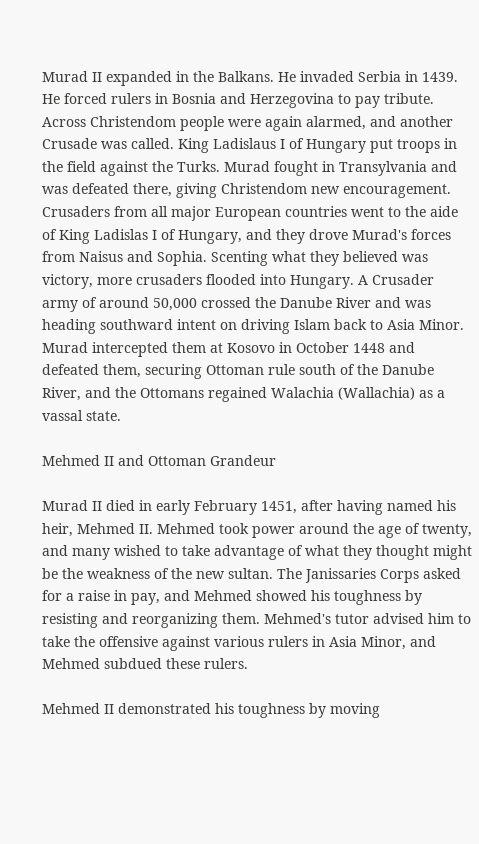Murad II expanded in the Balkans. He invaded Serbia in 1439. He forced rulers in Bosnia and Herzegovina to pay tribute. Across Christendom people were again alarmed, and another Crusade was called. King Ladislaus I of Hungary put troops in the field against the Turks. Murad fought in Transylvania and was defeated there, giving Christendom new encouragement. Crusaders from all major European countries went to the aide of King Ladislas I of Hungary, and they drove Murad's forces from Naisus and Sophia. Scenting what they believed was victory, more crusaders flooded into Hungary. A Crusader army of around 50,000 crossed the Danube River and was heading southward intent on driving Islam back to Asia Minor. Murad intercepted them at Kosovo in October 1448 and defeated them, securing Ottoman rule south of the Danube River, and the Ottomans regained Walachia (Wallachia) as a vassal state.

Mehmed II and Ottoman Grandeur

Murad II died in early February 1451, after having named his heir, Mehmed II. Mehmed took power around the age of twenty, and many wished to take advantage of what they thought might be the weakness of the new sultan. The Janissaries Corps asked for a raise in pay, and Mehmed showed his toughness by resisting and reorganizing them. Mehmed's tutor advised him to take the offensive against various rulers in Asia Minor, and Mehmed subdued these rulers.

Mehmed II demonstrated his toughness by moving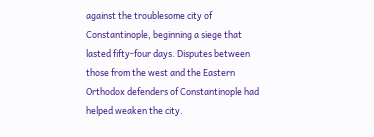against the troublesome city of Constantinople, beginning a siege that lasted fifty-four days. Disputes between those from the west and the Eastern Orthodox defenders of Constantinople had helped weaken the city.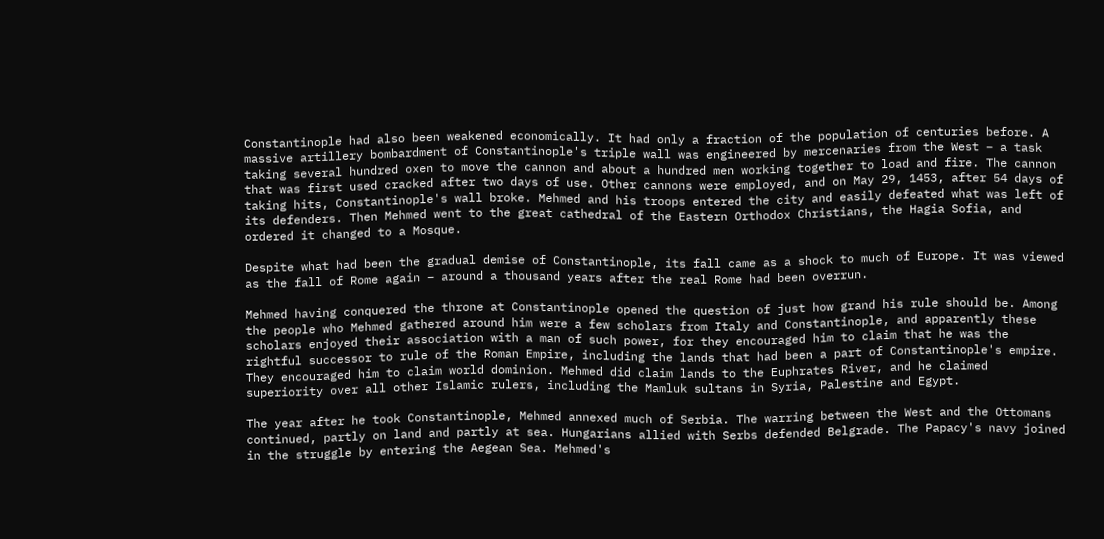Constantinople had also been weakened economically. It had only a fraction of the population of centuries before. A massive artillery bombardment of Constantinople's triple wall was engineered by mercenaries from the West – a task taking several hundred oxen to move the cannon and about a hundred men working together to load and fire. The cannon that was first used cracked after two days of use. Other cannons were employed, and on May 29, 1453, after 54 days of taking hits, Constantinople's wall broke. Mehmed and his troops entered the city and easily defeated what was left of its defenders. Then Mehmed went to the great cathedral of the Eastern Orthodox Christians, the Hagia Sofia, and ordered it changed to a Mosque.

Despite what had been the gradual demise of Constantinople, its fall came as a shock to much of Europe. It was viewed as the fall of Rome again – around a thousand years after the real Rome had been overrun.

Mehmed having conquered the throne at Constantinople opened the question of just how grand his rule should be. Among the people who Mehmed gathered around him were a few scholars from Italy and Constantinople, and apparently these scholars enjoyed their association with a man of such power, for they encouraged him to claim that he was the rightful successor to rule of the Roman Empire, including the lands that had been a part of Constantinople's empire. They encouraged him to claim world dominion. Mehmed did claim lands to the Euphrates River, and he claimed superiority over all other Islamic rulers, including the Mamluk sultans in Syria, Palestine and Egypt.

The year after he took Constantinople, Mehmed annexed much of Serbia. The warring between the West and the Ottomans continued, partly on land and partly at sea. Hungarians allied with Serbs defended Belgrade. The Papacy's navy joined in the struggle by entering the Aegean Sea. Mehmed's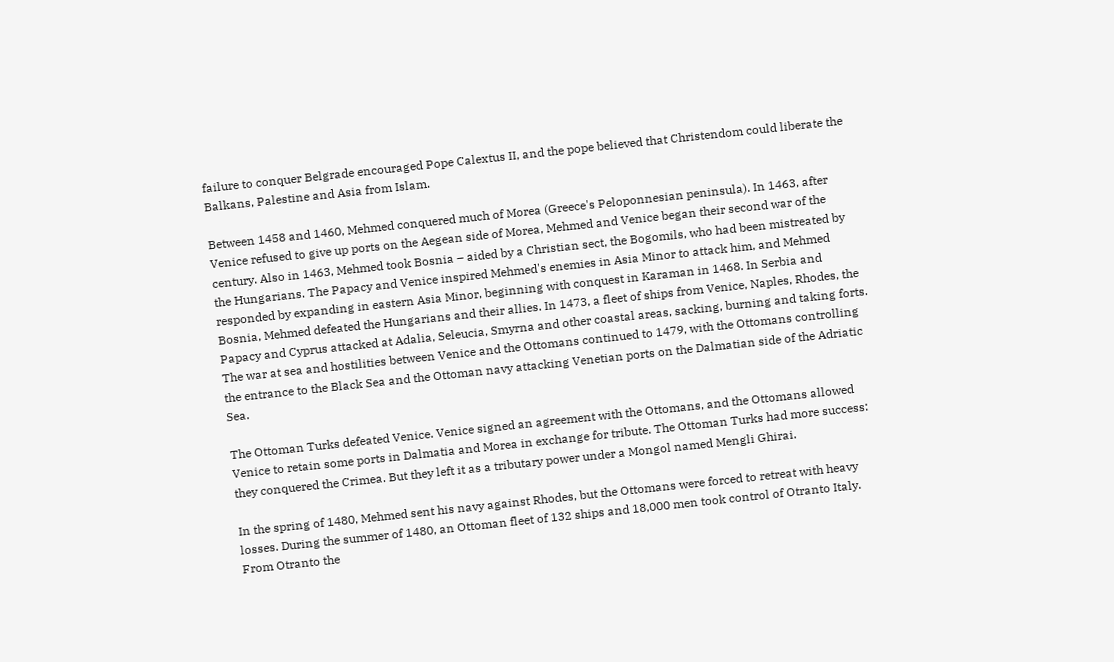failure to conquer Belgrade encouraged Pope Calextus II, and the pope believed that Christendom could liberate the Balkans, Palestine and Asia from Islam.

Between 1458 and 1460, Mehmed conquered much of Morea (Greece's Peloponnesian peninsula). In 1463, after Venice refused to give up ports on the Aegean side of Morea, Mehmed and Venice began their second war of the century. Also in 1463, Mehmed took Bosnia – aided by a Christian sect, the Bogomils, who had been mistreated by the Hungarians. The Papacy and Venice inspired Mehmed's enemies in Asia Minor to attack him, and Mehmed responded by expanding in eastern Asia Minor, beginning with conquest in Karaman in 1468. In Serbia and Bosnia, Mehmed defeated the Hungarians and their allies. In 1473, a fleet of ships from Venice, Naples, Rhodes, the Papacy and Cyprus attacked at Adalia, Seleucia, Smyrna and other coastal areas, sacking, burning and taking forts. The war at sea and hostilities between Venice and the Ottomans continued to 1479, with the Ottomans controlling the entrance to the Black Sea and the Ottoman navy attacking Venetian ports on the Dalmatian side of the Adriatic Sea.

The Ottoman Turks defeated Venice. Venice signed an agreement with the Ottomans, and the Ottomans allowed Venice to retain some ports in Dalmatia and Morea in exchange for tribute. The Ottoman Turks had more success: they conquered the Crimea. But they left it as a tributary power under a Mongol named Mengli Ghirai.

In the spring of 1480, Mehmed sent his navy against Rhodes, but the Ottomans were forced to retreat with heavy losses. During the summer of 1480, an Ottoman fleet of 132 ships and 18,000 men took control of Otranto Italy. From Otranto the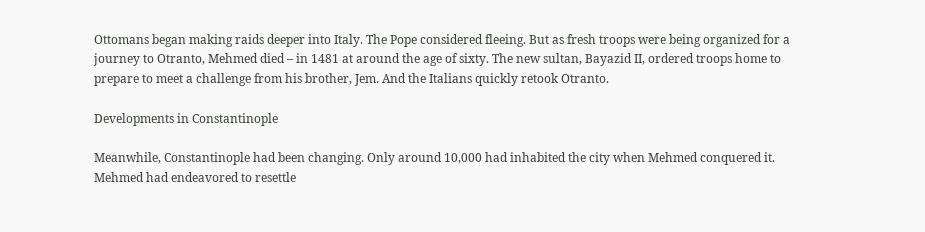Ottomans began making raids deeper into Italy. The Pope considered fleeing. But as fresh troops were being organized for a journey to Otranto, Mehmed died – in 1481 at around the age of sixty. The new sultan, Bayazid II, ordered troops home to prepare to meet a challenge from his brother, Jem. And the Italians quickly retook Otranto.

Developments in Constantinople

Meanwhile, Constantinople had been changing. Only around 10,000 had inhabited the city when Mehmed conquered it. Mehmed had endeavored to resettle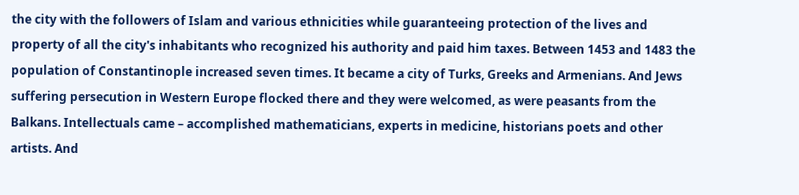the city with the followers of Islam and various ethnicities while guaranteeing protection of the lives and property of all the city's inhabitants who recognized his authority and paid him taxes. Between 1453 and 1483 the population of Constantinople increased seven times. It became a city of Turks, Greeks and Armenians. And Jews suffering persecution in Western Europe flocked there and they were welcomed, as were peasants from the Balkans. Intellectuals came – accomplished mathematicians, experts in medicine, historians poets and other artists. And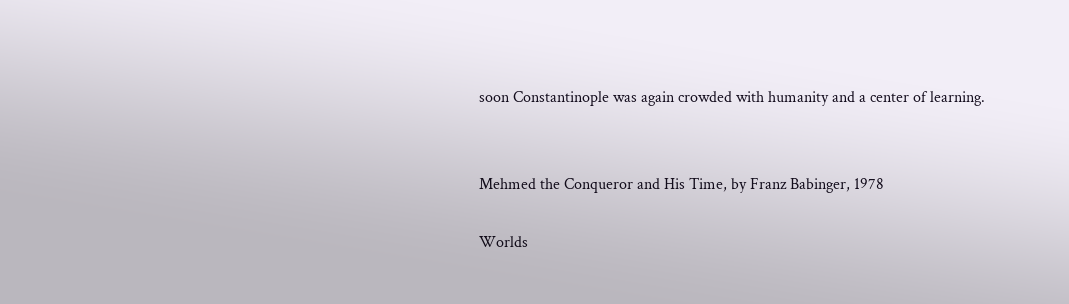soon Constantinople was again crowded with humanity and a center of learning.


Mehmed the Conqueror and His Time, by Franz Babinger, 1978

Worlds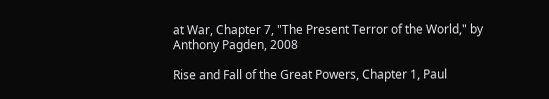at War, Chapter 7, "The Present Terror of the World," by Anthony Pagden, 2008

Rise and Fall of the Great Powers, Chapter 1, Paul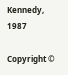Kennedy, 1987

Copyright ©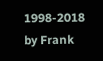1998-2018 by Frank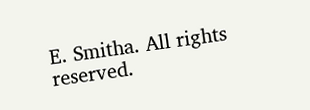E. Smitha. All rights reserved.